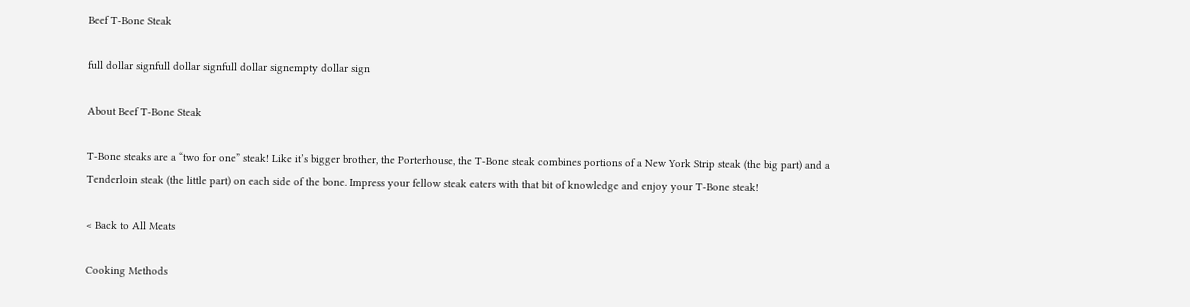Beef T-Bone Steak

full dollar signfull dollar signfull dollar signempty dollar sign

About Beef T-Bone Steak

T-Bone steaks are a “two for one” steak! Like it’s bigger brother, the Porterhouse, the T-Bone steak combines portions of a New York Strip steak (the big part) and a Tenderloin steak (the little part) on each side of the bone. Impress your fellow steak eaters with that bit of knowledge and enjoy your T-Bone steak!

< Back to All Meats

Cooking Methods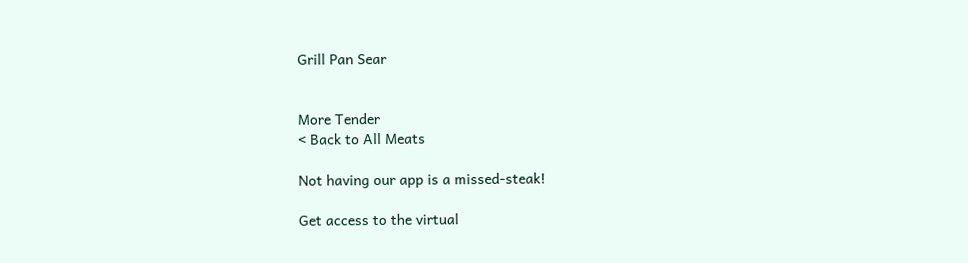Grill Pan Sear


More Tender
< Back to All Meats

Not having our app is a missed-steak!

Get access to the virtual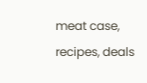meat case, recipes, deals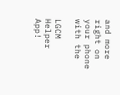and more right on your phone with the

LGCM Helper App!